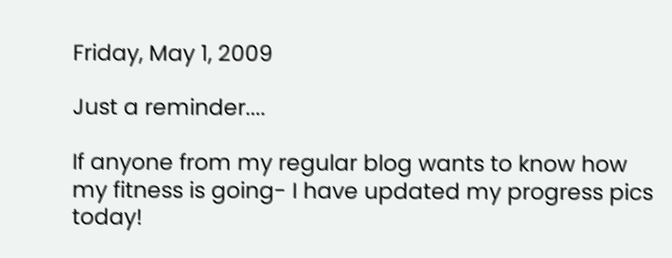Friday, May 1, 2009

Just a reminder....

If anyone from my regular blog wants to know how my fitness is going- I have updated my progress pics today!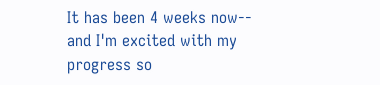It has been 4 weeks now-- and I'm excited with my progress so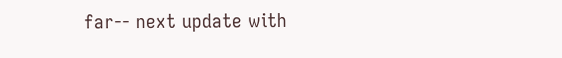far-- next update with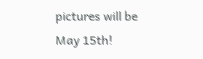pictures will be May 15th!